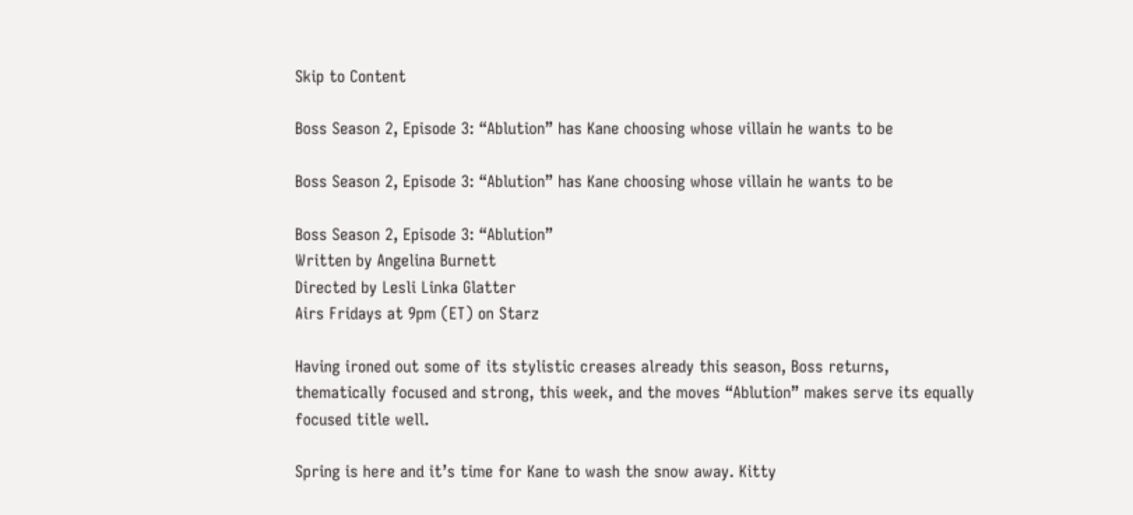Skip to Content

Boss Season 2, Episode 3: “Ablution” has Kane choosing whose villain he wants to be

Boss Season 2, Episode 3: “Ablution” has Kane choosing whose villain he wants to be

Boss Season 2, Episode 3: “Ablution”
Written by Angelina Burnett
Directed by Lesli Linka Glatter
Airs Fridays at 9pm (ET) on Starz

Having ironed out some of its stylistic creases already this season, Boss returns, thematically focused and strong, this week, and the moves “Ablution” makes serve its equally focused title well.

Spring is here and it’s time for Kane to wash the snow away. Kitty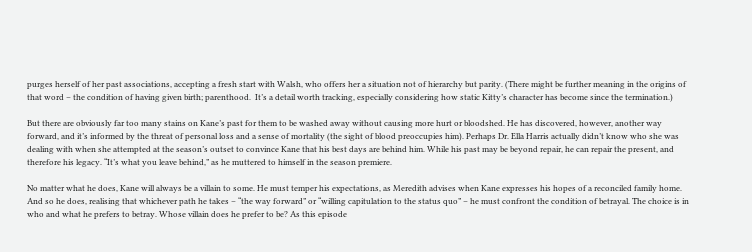purges herself of her past associations, accepting a fresh start with Walsh, who offers her a situation not of hierarchy but parity. (There might be further meaning in the origins of that word – the condition of having given birth; parenthood.  It’s a detail worth tracking, especially considering how static Kitty’s character has become since the termination.)

But there are obviously far too many stains on Kane’s past for them to be washed away without causing more hurt or bloodshed. He has discovered, however, another way forward, and it’s informed by the threat of personal loss and a sense of mortality (the sight of blood preoccupies him). Perhaps Dr. Ella Harris actually didn’t know who she was dealing with when she attempted at the season’s outset to convince Kane that his best days are behind him. While his past may be beyond repair, he can repair the present, and therefore his legacy. “It’s what you leave behind,” as he muttered to himself in the season premiere.

No matter what he does, Kane will always be a villain to some. He must temper his expectations, as Meredith advises when Kane expresses his hopes of a reconciled family home. And so he does, realising that whichever path he takes – “the way forward” or “willing capitulation to the status quo” – he must confront the condition of betrayal. The choice is in who and what he prefers to betray. Whose villain does he prefer to be? As this episode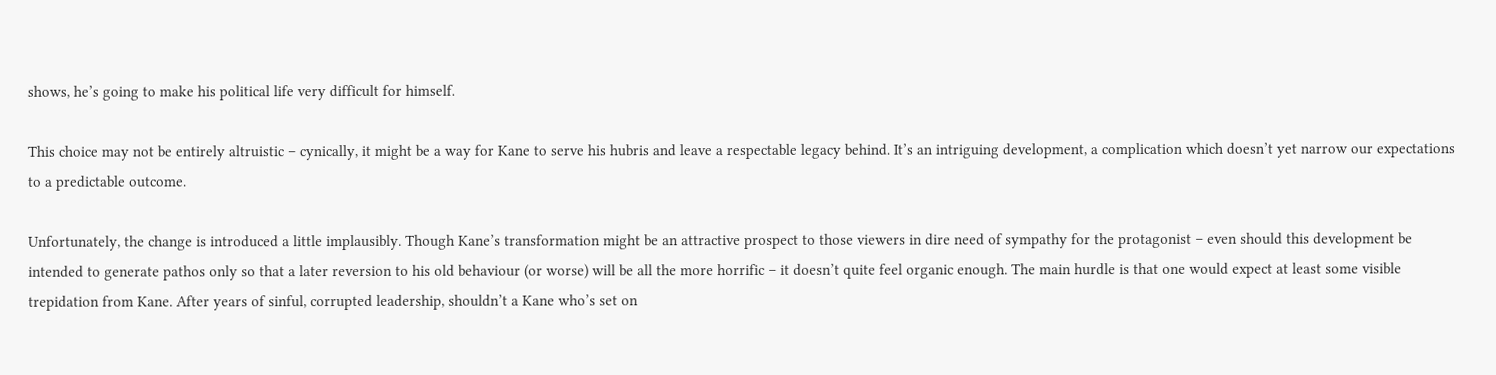shows, he’s going to make his political life very difficult for himself.

This choice may not be entirely altruistic – cynically, it might be a way for Kane to serve his hubris and leave a respectable legacy behind. It’s an intriguing development, a complication which doesn’t yet narrow our expectations to a predictable outcome.

Unfortunately, the change is introduced a little implausibly. Though Kane’s transformation might be an attractive prospect to those viewers in dire need of sympathy for the protagonist – even should this development be intended to generate pathos only so that a later reversion to his old behaviour (or worse) will be all the more horrific – it doesn’t quite feel organic enough. The main hurdle is that one would expect at least some visible trepidation from Kane. After years of sinful, corrupted leadership, shouldn’t a Kane who’s set on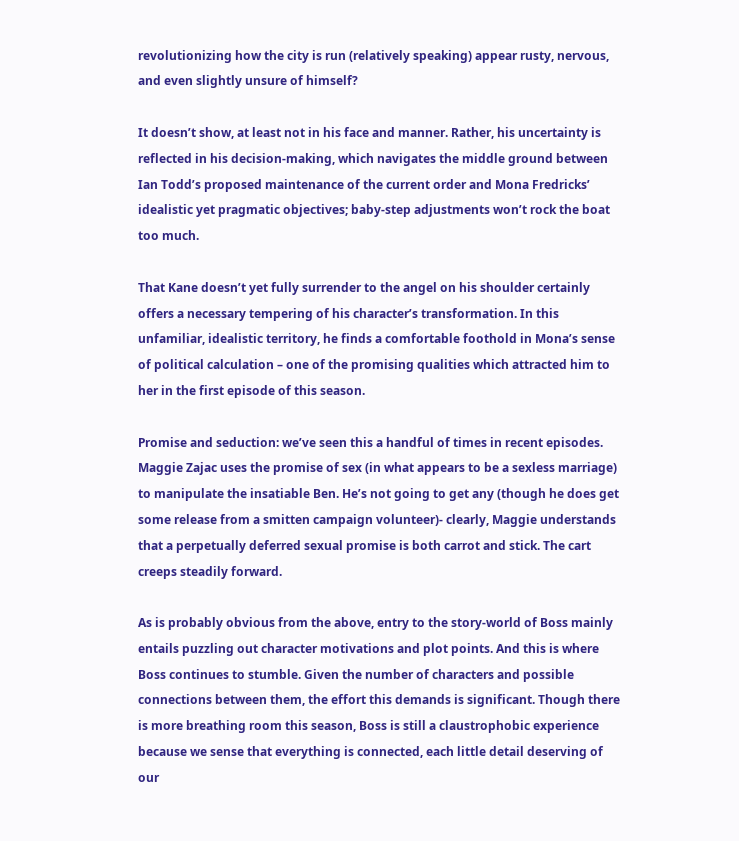revolutionizing how the city is run (relatively speaking) appear rusty, nervous, and even slightly unsure of himself?

It doesn’t show, at least not in his face and manner. Rather, his uncertainty is reflected in his decision-making, which navigates the middle ground between Ian Todd’s proposed maintenance of the current order and Mona Fredricks’ idealistic yet pragmatic objectives; baby-step adjustments won’t rock the boat too much.

That Kane doesn’t yet fully surrender to the angel on his shoulder certainly offers a necessary tempering of his character’s transformation. In this unfamiliar, idealistic territory, he finds a comfortable foothold in Mona’s sense of political calculation – one of the promising qualities which attracted him to her in the first episode of this season.

Promise and seduction: we’ve seen this a handful of times in recent episodes. Maggie Zajac uses the promise of sex (in what appears to be a sexless marriage) to manipulate the insatiable Ben. He’s not going to get any (though he does get some release from a smitten campaign volunteer)- clearly, Maggie understands that a perpetually deferred sexual promise is both carrot and stick. The cart creeps steadily forward.

As is probably obvious from the above, entry to the story-world of Boss mainly entails puzzling out character motivations and plot points. And this is where Boss continues to stumble. Given the number of characters and possible connections between them, the effort this demands is significant. Though there is more breathing room this season, Boss is still a claustrophobic experience because we sense that everything is connected, each little detail deserving of our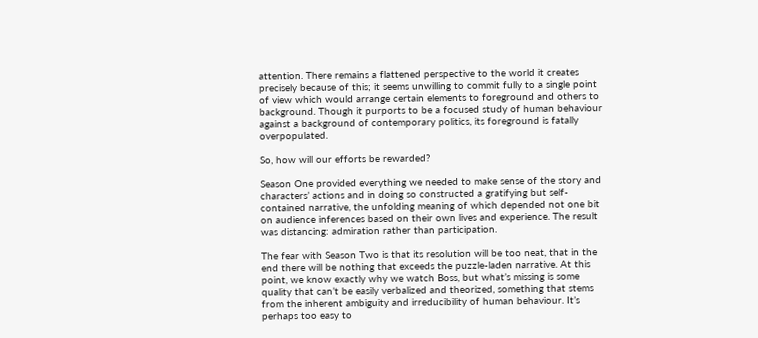attention. There remains a flattened perspective to the world it creates precisely because of this; it seems unwilling to commit fully to a single point of view which would arrange certain elements to foreground and others to background. Though it purports to be a focused study of human behaviour against a background of contemporary politics, its foreground is fatally overpopulated.

So, how will our efforts be rewarded?

Season One provided everything we needed to make sense of the story and characters’ actions and in doing so constructed a gratifying but self-contained narrative, the unfolding meaning of which depended not one bit on audience inferences based on their own lives and experience. The result was distancing: admiration rather than participation.

The fear with Season Two is that its resolution will be too neat, that in the end there will be nothing that exceeds the puzzle-laden narrative. At this point, we know exactly why we watch Boss, but what’s missing is some quality that can’t be easily verbalized and theorized, something that stems from the inherent ambiguity and irreducibility of human behaviour. It’s perhaps too easy to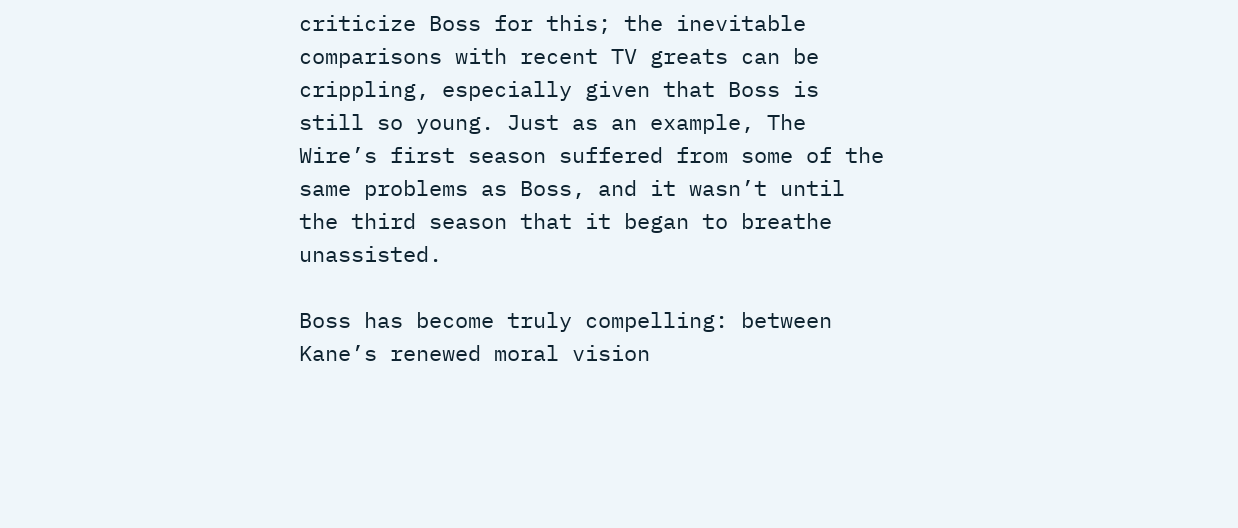criticize Boss for this; the inevitable comparisons with recent TV greats can be crippling, especially given that Boss is still so young. Just as an example, The Wire’s first season suffered from some of the same problems as Boss, and it wasn’t until the third season that it began to breathe unassisted.

Boss has become truly compelling: between Kane’s renewed moral vision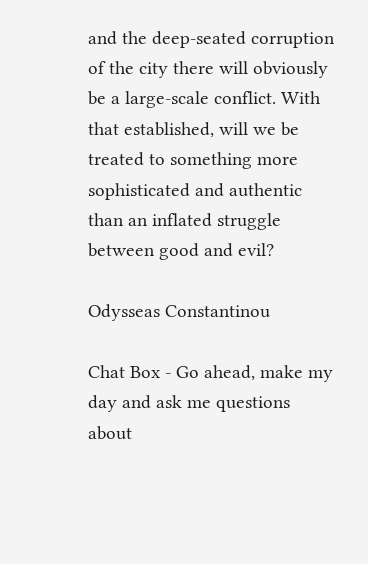and the deep-seated corruption of the city there will obviously be a large-scale conflict. With that established, will we be treated to something more sophisticated and authentic than an inflated struggle between good and evil?

Odysseas Constantinou

Chat Box - Go ahead, make my day and ask me questions about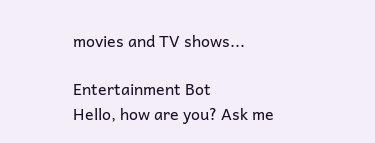movies and TV shows...

Entertainment Bot
Hello, how are you? Ask me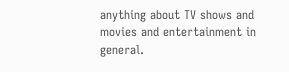anything about TV shows and movies and entertainment in general.